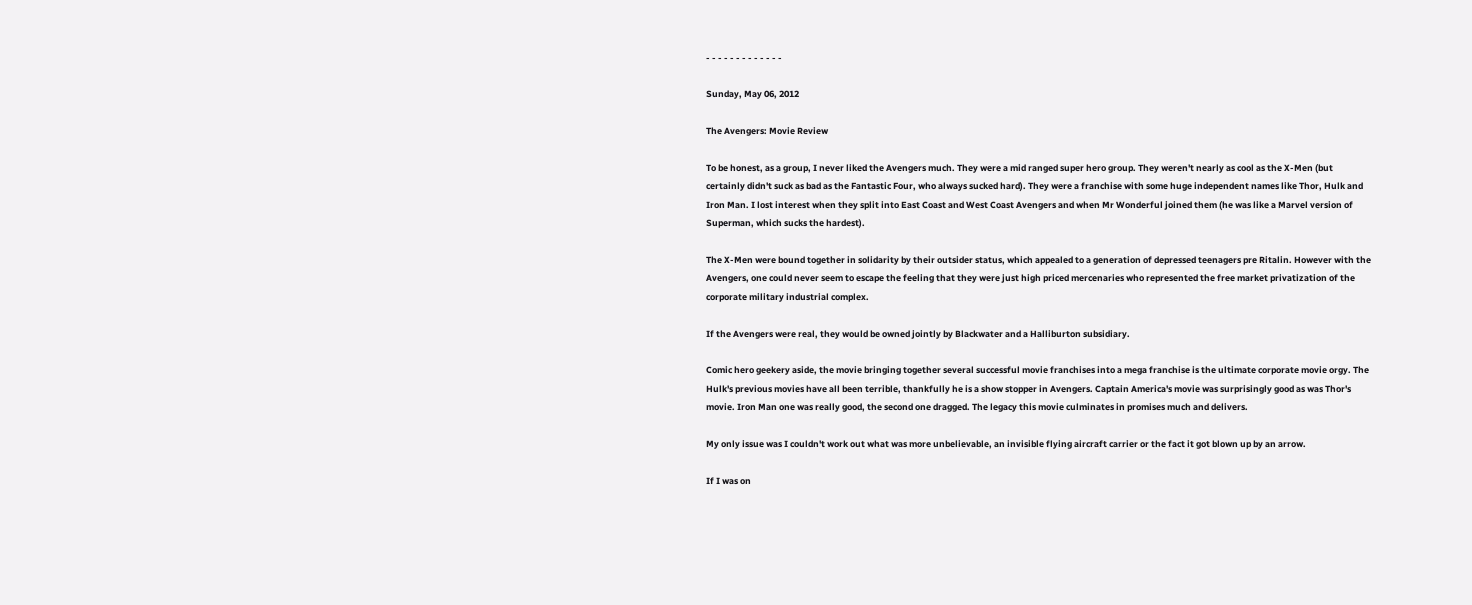- - - - - - - - - - - - -

Sunday, May 06, 2012

The Avengers: Movie Review

To be honest, as a group, I never liked the Avengers much. They were a mid ranged super hero group. They weren't nearly as cool as the X-Men (but certainly didn't suck as bad as the Fantastic Four, who always sucked hard). They were a franchise with some huge independent names like Thor, Hulk and Iron Man. I lost interest when they split into East Coast and West Coast Avengers and when Mr Wonderful joined them (he was like a Marvel version of Superman, which sucks the hardest).

The X-Men were bound together in solidarity by their outsider status, which appealed to a generation of depressed teenagers pre Ritalin. However with the Avengers, one could never seem to escape the feeling that they were just high priced mercenaries who represented the free market privatization of the corporate military industrial complex.

If the Avengers were real, they would be owned jointly by Blackwater and a Halliburton subsidiary.

Comic hero geekery aside, the movie bringing together several successful movie franchises into a mega franchise is the ultimate corporate movie orgy. The Hulk's previous movies have all been terrible, thankfully he is a show stopper in Avengers. Captain America's movie was surprisingly good as was Thor's movie. Iron Man one was really good, the second one dragged. The legacy this movie culminates in promises much and delivers.

My only issue was I couldn't work out what was more unbelievable, an invisible flying aircraft carrier or the fact it got blown up by an arrow.

If I was on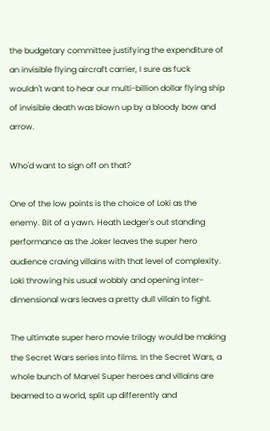the budgetary committee justifying the expenditure of an invisible flying aircraft carrier, I sure as fuck wouldn't want to hear our multi-billion dollar flying ship of invisible death was blown up by a bloody bow and arrow.

Who'd want to sign off on that?

One of the low points is the choice of Loki as the enemy. Bit of a yawn. Heath Ledger's out standing performance as the Joker leaves the super hero audience craving villains with that level of complexity. Loki throwing his usual wobbly and opening inter-dimensional wars leaves a pretty dull villain to fight.

The ultimate super hero movie trilogy would be making the Secret Wars series into films. In the Secret Wars, a whole bunch of Marvel Super heroes and villains are beamed to a world, split up differently and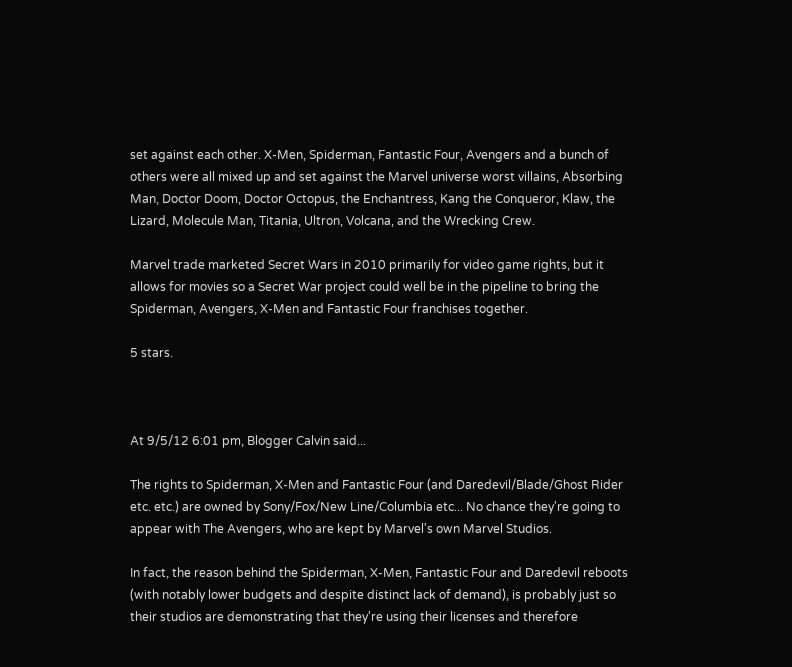set against each other. X-Men, Spiderman, Fantastic Four, Avengers and a bunch of others were all mixed up and set against the Marvel universe worst villains, Absorbing Man, Doctor Doom, Doctor Octopus, the Enchantress, Kang the Conqueror, Klaw, the Lizard, Molecule Man, Titania, Ultron, Volcana, and the Wrecking Crew.

Marvel trade marketed Secret Wars in 2010 primarily for video game rights, but it allows for movies so a Secret War project could well be in the pipeline to bring the Spiderman, Avengers, X-Men and Fantastic Four franchises together.

5 stars.



At 9/5/12 6:01 pm, Blogger Calvin said...

The rights to Spiderman, X-Men and Fantastic Four (and Daredevil/Blade/Ghost Rider etc. etc.) are owned by Sony/Fox/New Line/Columbia etc... No chance they're going to appear with The Avengers, who are kept by Marvel's own Marvel Studios.

In fact, the reason behind the Spiderman, X-Men, Fantastic Four and Daredevil reboots (with notably lower budgets and despite distinct lack of demand), is probably just so their studios are demonstrating that they're using their licenses and therefore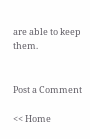are able to keep them.


Post a Comment

<< Home